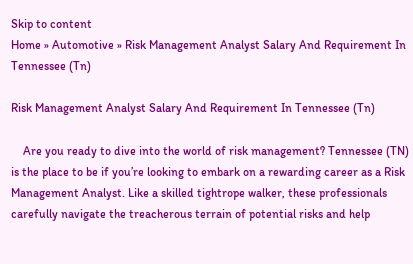Skip to content
Home » Automotive » Risk Management Analyst Salary And Requirement In Tennessee (Tn)

Risk Management Analyst Salary And Requirement In Tennessee (Tn)

    Are you ready to dive into the world of risk management? Tennessee (TN) is the place to be if you’re looking to embark on a rewarding career as a Risk Management Analyst. Like a skilled tightrope walker, these professionals carefully navigate the treacherous terrain of potential risks and help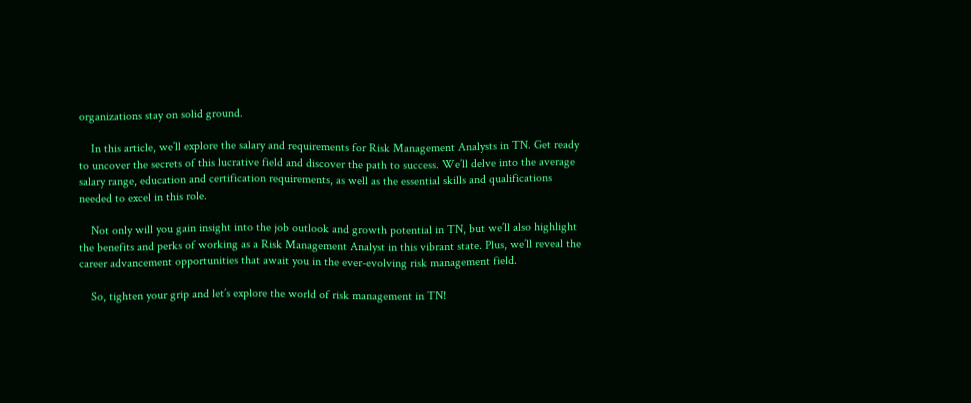organizations stay on solid ground.

    In this article, we’ll explore the salary and requirements for Risk Management Analysts in TN. Get ready to uncover the secrets of this lucrative field and discover the path to success. We’ll delve into the average salary range, education and certification requirements, as well as the essential skills and qualifications needed to excel in this role.

    Not only will you gain insight into the job outlook and growth potential in TN, but we’ll also highlight the benefits and perks of working as a Risk Management Analyst in this vibrant state. Plus, we’ll reveal the career advancement opportunities that await you in the ever-evolving risk management field.

    So, tighten your grip and let’s explore the world of risk management in TN!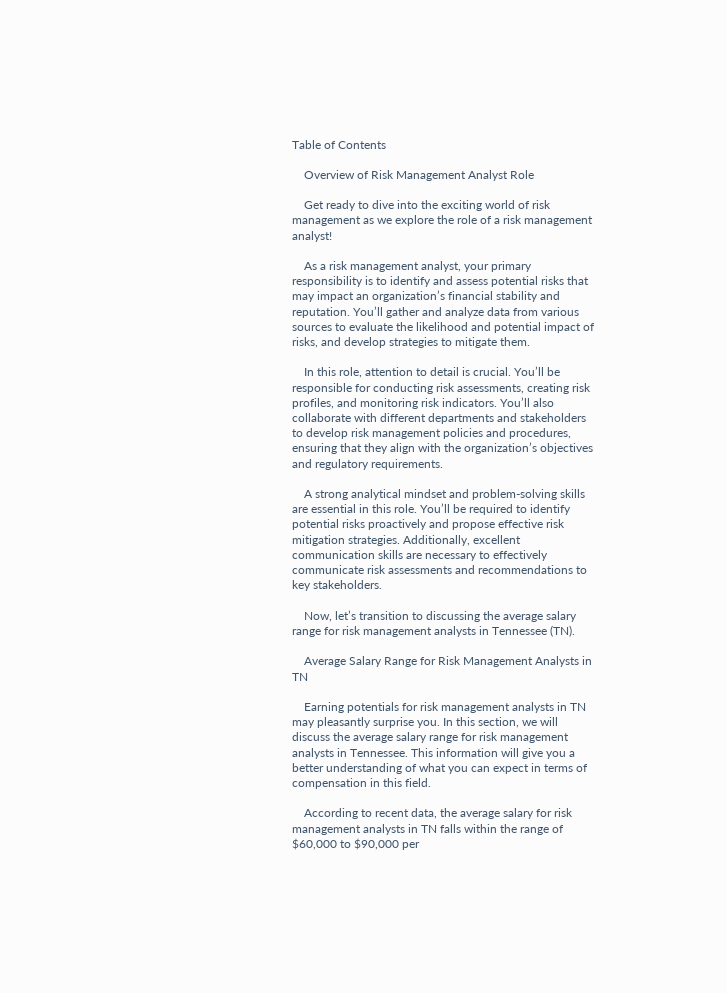Table of Contents

    Overview of Risk Management Analyst Role

    Get ready to dive into the exciting world of risk management as we explore the role of a risk management analyst!

    As a risk management analyst, your primary responsibility is to identify and assess potential risks that may impact an organization’s financial stability and reputation. You’ll gather and analyze data from various sources to evaluate the likelihood and potential impact of risks, and develop strategies to mitigate them.

    In this role, attention to detail is crucial. You’ll be responsible for conducting risk assessments, creating risk profiles, and monitoring risk indicators. You’ll also collaborate with different departments and stakeholders to develop risk management policies and procedures, ensuring that they align with the organization’s objectives and regulatory requirements.

    A strong analytical mindset and problem-solving skills are essential in this role. You’ll be required to identify potential risks proactively and propose effective risk mitigation strategies. Additionally, excellent communication skills are necessary to effectively communicate risk assessments and recommendations to key stakeholders.

    Now, let’s transition to discussing the average salary range for risk management analysts in Tennessee (TN).

    Average Salary Range for Risk Management Analysts in TN

    Earning potentials for risk management analysts in TN may pleasantly surprise you. In this section, we will discuss the average salary range for risk management analysts in Tennessee. This information will give you a better understanding of what you can expect in terms of compensation in this field.

    According to recent data, the average salary for risk management analysts in TN falls within the range of $60,000 to $90,000 per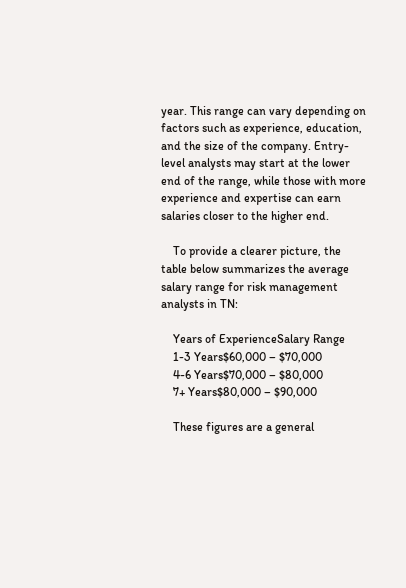year. This range can vary depending on factors such as experience, education, and the size of the company. Entry-level analysts may start at the lower end of the range, while those with more experience and expertise can earn salaries closer to the higher end.

    To provide a clearer picture, the table below summarizes the average salary range for risk management analysts in TN:

    Years of ExperienceSalary Range
    1-3 Years$60,000 – $70,000
    4-6 Years$70,000 – $80,000
    7+ Years$80,000 – $90,000

    These figures are a general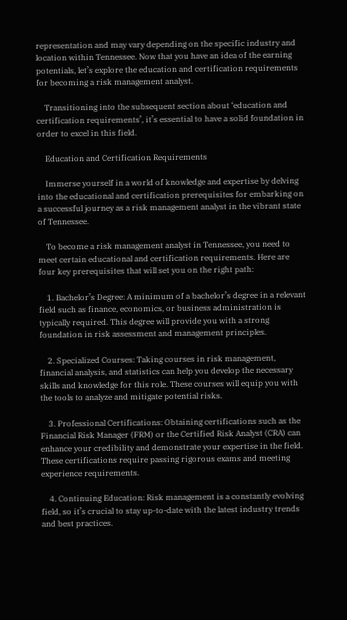representation and may vary depending on the specific industry and location within Tennessee. Now that you have an idea of the earning potentials, let’s explore the education and certification requirements for becoming a risk management analyst.

    Transitioning into the subsequent section about ‘education and certification requirements’, it’s essential to have a solid foundation in order to excel in this field.

    Education and Certification Requirements

    Immerse yourself in a world of knowledge and expertise by delving into the educational and certification prerequisites for embarking on a successful journey as a risk management analyst in the vibrant state of Tennessee.

    To become a risk management analyst in Tennessee, you need to meet certain educational and certification requirements. Here are four key prerequisites that will set you on the right path:

    1. Bachelor’s Degree: A minimum of a bachelor’s degree in a relevant field such as finance, economics, or business administration is typically required. This degree will provide you with a strong foundation in risk assessment and management principles.

    2. Specialized Courses: Taking courses in risk management, financial analysis, and statistics can help you develop the necessary skills and knowledge for this role. These courses will equip you with the tools to analyze and mitigate potential risks.

    3. Professional Certifications: Obtaining certifications such as the Financial Risk Manager (FRM) or the Certified Risk Analyst (CRA) can enhance your credibility and demonstrate your expertise in the field. These certifications require passing rigorous exams and meeting experience requirements.

    4. Continuing Education: Risk management is a constantly evolving field, so it’s crucial to stay up-to-date with the latest industry trends and best practices.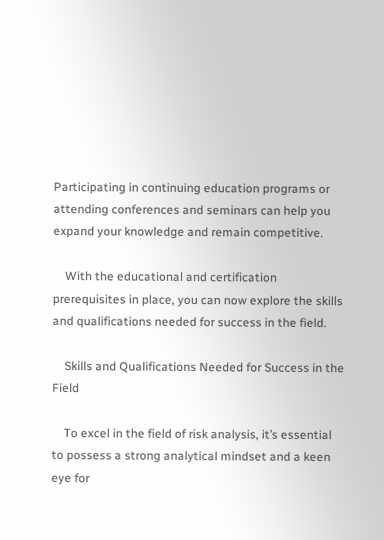Participating in continuing education programs or attending conferences and seminars can help you expand your knowledge and remain competitive.

    With the educational and certification prerequisites in place, you can now explore the skills and qualifications needed for success in the field.

    Skills and Qualifications Needed for Success in the Field

    To excel in the field of risk analysis, it’s essential to possess a strong analytical mindset and a keen eye for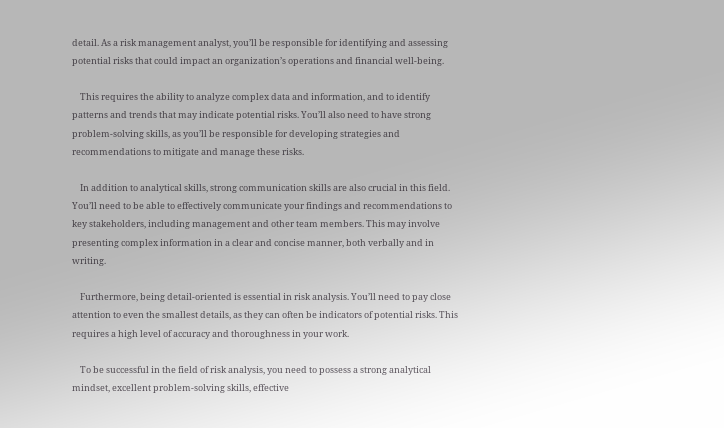detail. As a risk management analyst, you’ll be responsible for identifying and assessing potential risks that could impact an organization’s operations and financial well-being.

    This requires the ability to analyze complex data and information, and to identify patterns and trends that may indicate potential risks. You’ll also need to have strong problem-solving skills, as you’ll be responsible for developing strategies and recommendations to mitigate and manage these risks.

    In addition to analytical skills, strong communication skills are also crucial in this field. You’ll need to be able to effectively communicate your findings and recommendations to key stakeholders, including management and other team members. This may involve presenting complex information in a clear and concise manner, both verbally and in writing.

    Furthermore, being detail-oriented is essential in risk analysis. You’ll need to pay close attention to even the smallest details, as they can often be indicators of potential risks. This requires a high level of accuracy and thoroughness in your work.

    To be successful in the field of risk analysis, you need to possess a strong analytical mindset, excellent problem-solving skills, effective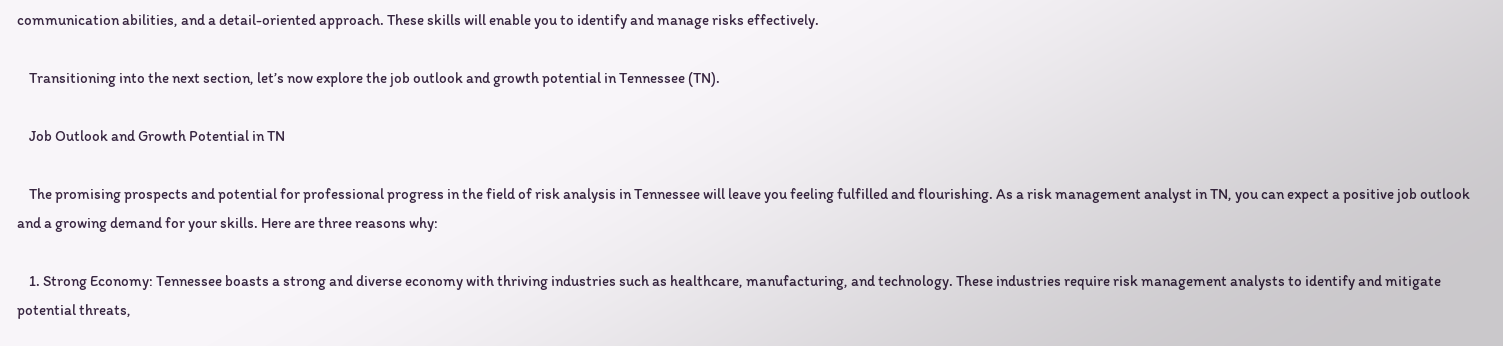communication abilities, and a detail-oriented approach. These skills will enable you to identify and manage risks effectively.

    Transitioning into the next section, let’s now explore the job outlook and growth potential in Tennessee (TN).

    Job Outlook and Growth Potential in TN

    The promising prospects and potential for professional progress in the field of risk analysis in Tennessee will leave you feeling fulfilled and flourishing. As a risk management analyst in TN, you can expect a positive job outlook and a growing demand for your skills. Here are three reasons why:

    1. Strong Economy: Tennessee boasts a strong and diverse economy with thriving industries such as healthcare, manufacturing, and technology. These industries require risk management analysts to identify and mitigate potential threats,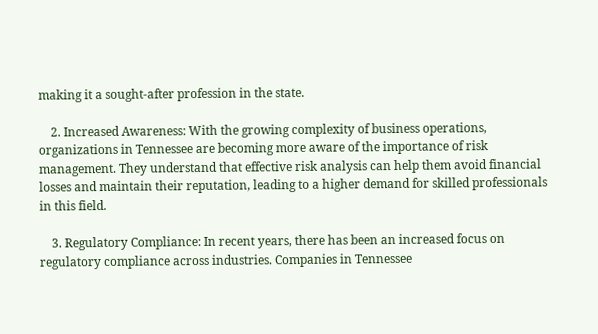making it a sought-after profession in the state.

    2. Increased Awareness: With the growing complexity of business operations, organizations in Tennessee are becoming more aware of the importance of risk management. They understand that effective risk analysis can help them avoid financial losses and maintain their reputation, leading to a higher demand for skilled professionals in this field.

    3. Regulatory Compliance: In recent years, there has been an increased focus on regulatory compliance across industries. Companies in Tennessee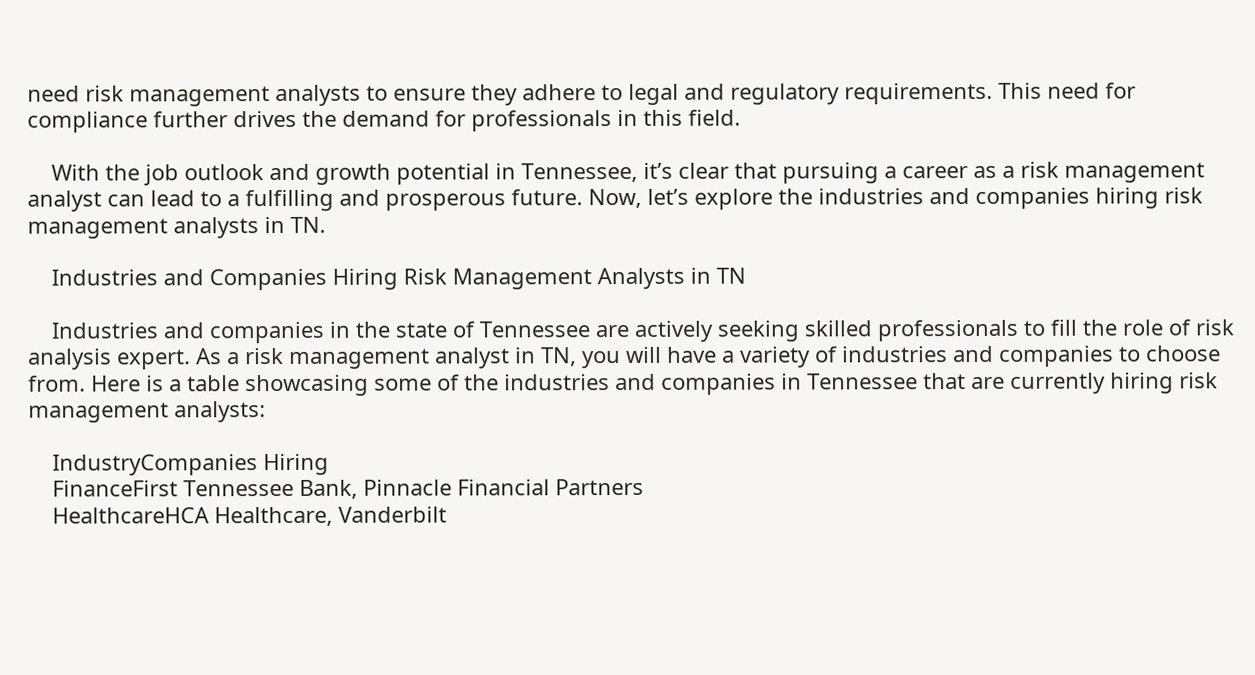need risk management analysts to ensure they adhere to legal and regulatory requirements. This need for compliance further drives the demand for professionals in this field.

    With the job outlook and growth potential in Tennessee, it’s clear that pursuing a career as a risk management analyst can lead to a fulfilling and prosperous future. Now, let’s explore the industries and companies hiring risk management analysts in TN.

    Industries and Companies Hiring Risk Management Analysts in TN

    Industries and companies in the state of Tennessee are actively seeking skilled professionals to fill the role of risk analysis expert. As a risk management analyst in TN, you will have a variety of industries and companies to choose from. Here is a table showcasing some of the industries and companies in Tennessee that are currently hiring risk management analysts:

    IndustryCompanies Hiring
    FinanceFirst Tennessee Bank, Pinnacle Financial Partners
    HealthcareHCA Healthcare, Vanderbilt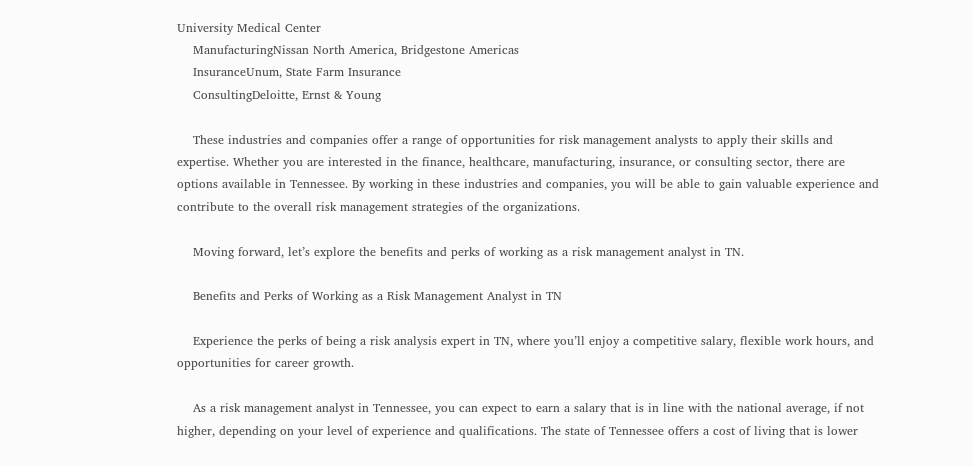University Medical Center
    ManufacturingNissan North America, Bridgestone Americas
    InsuranceUnum, State Farm Insurance
    ConsultingDeloitte, Ernst & Young

    These industries and companies offer a range of opportunities for risk management analysts to apply their skills and expertise. Whether you are interested in the finance, healthcare, manufacturing, insurance, or consulting sector, there are options available in Tennessee. By working in these industries and companies, you will be able to gain valuable experience and contribute to the overall risk management strategies of the organizations.

    Moving forward, let’s explore the benefits and perks of working as a risk management analyst in TN.

    Benefits and Perks of Working as a Risk Management Analyst in TN

    Experience the perks of being a risk analysis expert in TN, where you’ll enjoy a competitive salary, flexible work hours, and opportunities for career growth.

    As a risk management analyst in Tennessee, you can expect to earn a salary that is in line with the national average, if not higher, depending on your level of experience and qualifications. The state of Tennessee offers a cost of living that is lower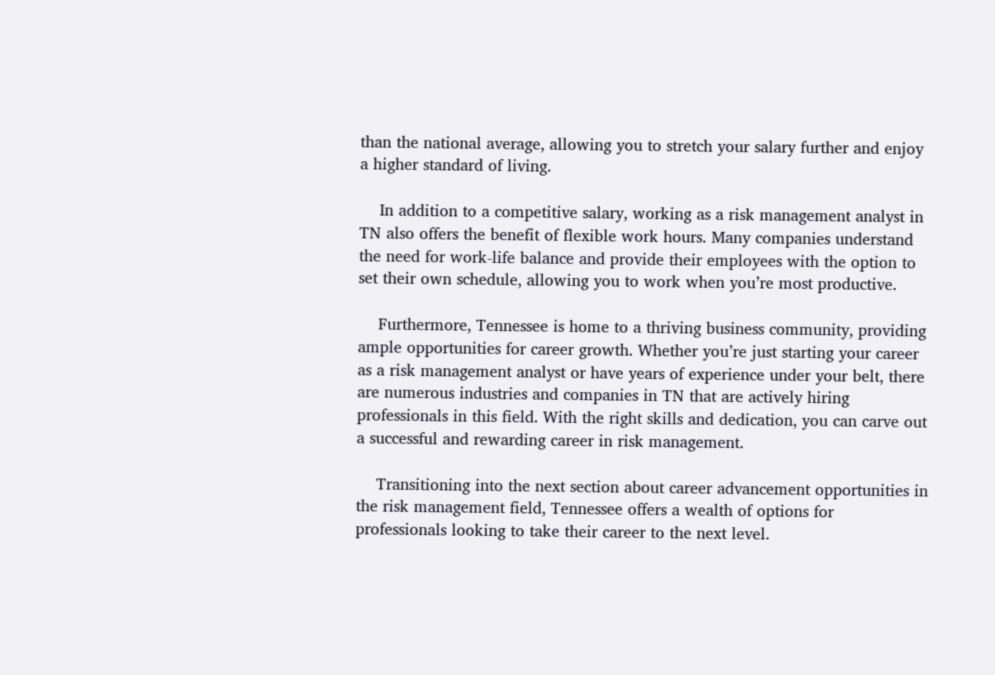than the national average, allowing you to stretch your salary further and enjoy a higher standard of living.

    In addition to a competitive salary, working as a risk management analyst in TN also offers the benefit of flexible work hours. Many companies understand the need for work-life balance and provide their employees with the option to set their own schedule, allowing you to work when you’re most productive.

    Furthermore, Tennessee is home to a thriving business community, providing ample opportunities for career growth. Whether you’re just starting your career as a risk management analyst or have years of experience under your belt, there are numerous industries and companies in TN that are actively hiring professionals in this field. With the right skills and dedication, you can carve out a successful and rewarding career in risk management.

    Transitioning into the next section about career advancement opportunities in the risk management field, Tennessee offers a wealth of options for professionals looking to take their career to the next level.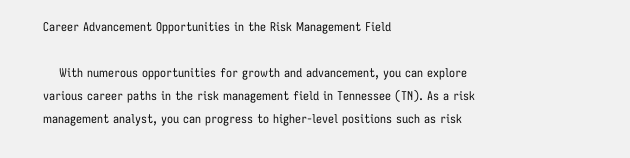Career Advancement Opportunities in the Risk Management Field

    With numerous opportunities for growth and advancement, you can explore various career paths in the risk management field in Tennessee (TN). As a risk management analyst, you can progress to higher-level positions such as risk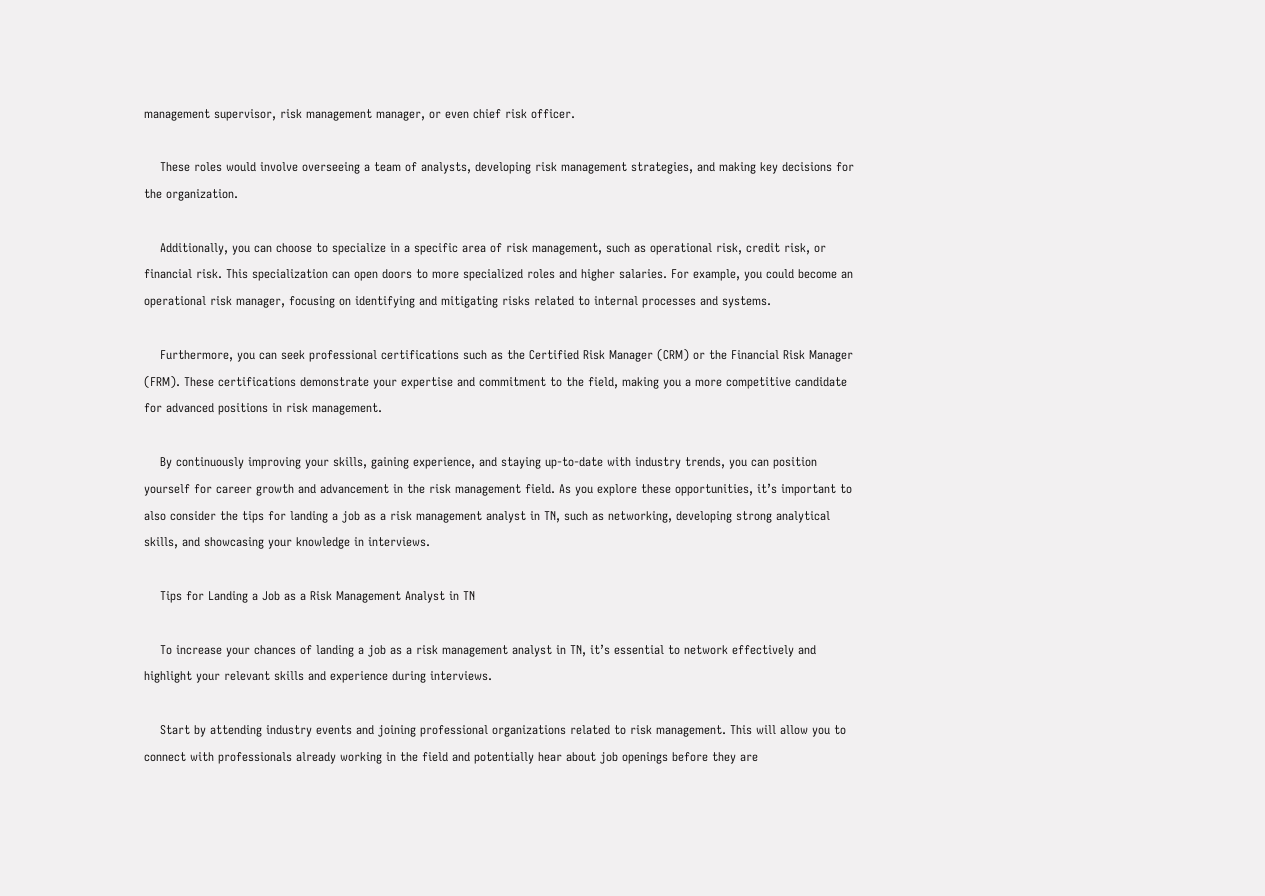management supervisor, risk management manager, or even chief risk officer.

    These roles would involve overseeing a team of analysts, developing risk management strategies, and making key decisions for the organization.

    Additionally, you can choose to specialize in a specific area of risk management, such as operational risk, credit risk, or financial risk. This specialization can open doors to more specialized roles and higher salaries. For example, you could become an operational risk manager, focusing on identifying and mitigating risks related to internal processes and systems.

    Furthermore, you can seek professional certifications such as the Certified Risk Manager (CRM) or the Financial Risk Manager (FRM). These certifications demonstrate your expertise and commitment to the field, making you a more competitive candidate for advanced positions in risk management.

    By continuously improving your skills, gaining experience, and staying up-to-date with industry trends, you can position yourself for career growth and advancement in the risk management field. As you explore these opportunities, it’s important to also consider the tips for landing a job as a risk management analyst in TN, such as networking, developing strong analytical skills, and showcasing your knowledge in interviews.

    Tips for Landing a Job as a Risk Management Analyst in TN

    To increase your chances of landing a job as a risk management analyst in TN, it’s essential to network effectively and highlight your relevant skills and experience during interviews.

    Start by attending industry events and joining professional organizations related to risk management. This will allow you to connect with professionals already working in the field and potentially hear about job openings before they are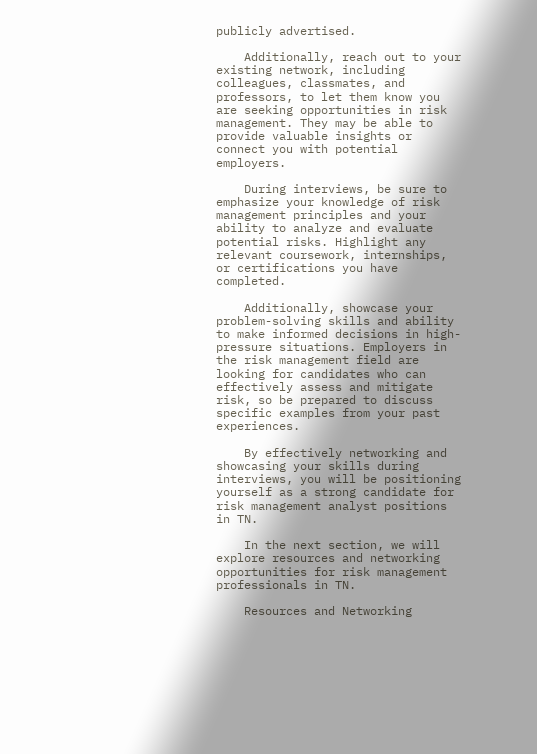publicly advertised.

    Additionally, reach out to your existing network, including colleagues, classmates, and professors, to let them know you are seeking opportunities in risk management. They may be able to provide valuable insights or connect you with potential employers.

    During interviews, be sure to emphasize your knowledge of risk management principles and your ability to analyze and evaluate potential risks. Highlight any relevant coursework, internships, or certifications you have completed.

    Additionally, showcase your problem-solving skills and ability to make informed decisions in high-pressure situations. Employers in the risk management field are looking for candidates who can effectively assess and mitigate risk, so be prepared to discuss specific examples from your past experiences.

    By effectively networking and showcasing your skills during interviews, you will be positioning yourself as a strong candidate for risk management analyst positions in TN.

    In the next section, we will explore resources and networking opportunities for risk management professionals in TN.

    Resources and Networking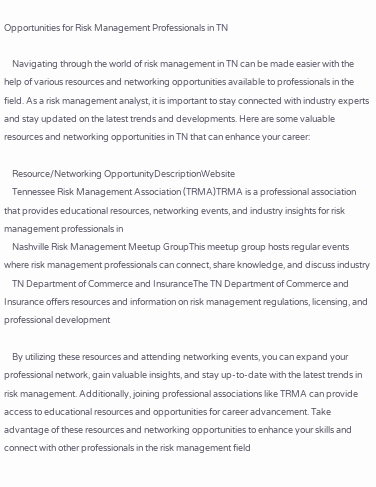Opportunities for Risk Management Professionals in TN

    Navigating through the world of risk management in TN can be made easier with the help of various resources and networking opportunities available to professionals in the field. As a risk management analyst, it is important to stay connected with industry experts and stay updated on the latest trends and developments. Here are some valuable resources and networking opportunities in TN that can enhance your career:

    Resource/Networking OpportunityDescriptionWebsite
    Tennessee Risk Management Association (TRMA)TRMA is a professional association that provides educational resources, networking events, and industry insights for risk management professionals in
    Nashville Risk Management Meetup GroupThis meetup group hosts regular events where risk management professionals can connect, share knowledge, and discuss industry
    TN Department of Commerce and InsuranceThe TN Department of Commerce and Insurance offers resources and information on risk management regulations, licensing, and professional development

    By utilizing these resources and attending networking events, you can expand your professional network, gain valuable insights, and stay up-to-date with the latest trends in risk management. Additionally, joining professional associations like TRMA can provide access to educational resources and opportunities for career advancement. Take advantage of these resources and networking opportunities to enhance your skills and connect with other professionals in the risk management field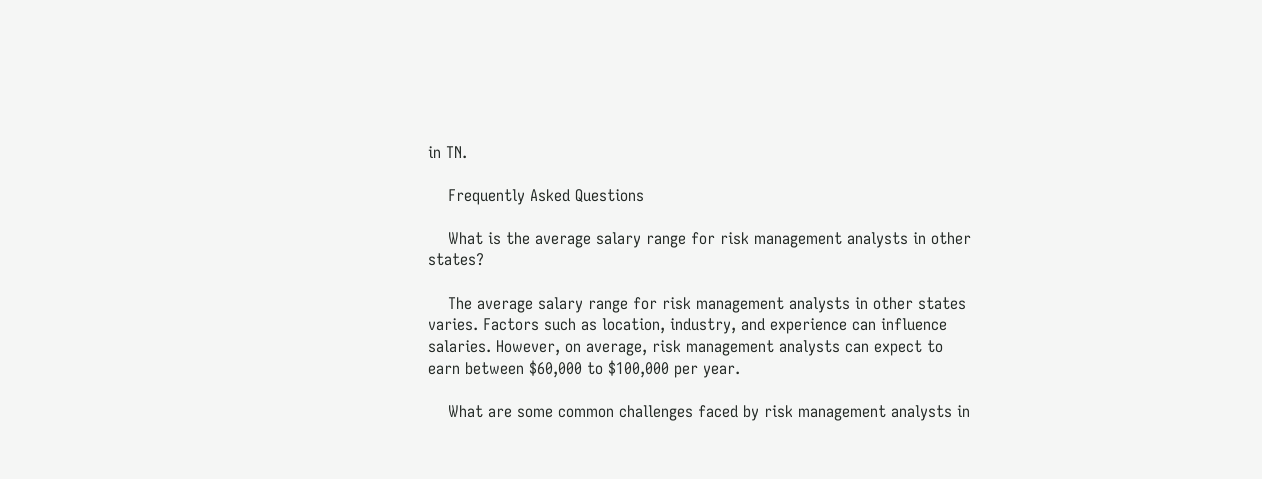in TN.

    Frequently Asked Questions

    What is the average salary range for risk management analysts in other states?

    The average salary range for risk management analysts in other states varies. Factors such as location, industry, and experience can influence salaries. However, on average, risk management analysts can expect to earn between $60,000 to $100,000 per year.

    What are some common challenges faced by risk management analysts in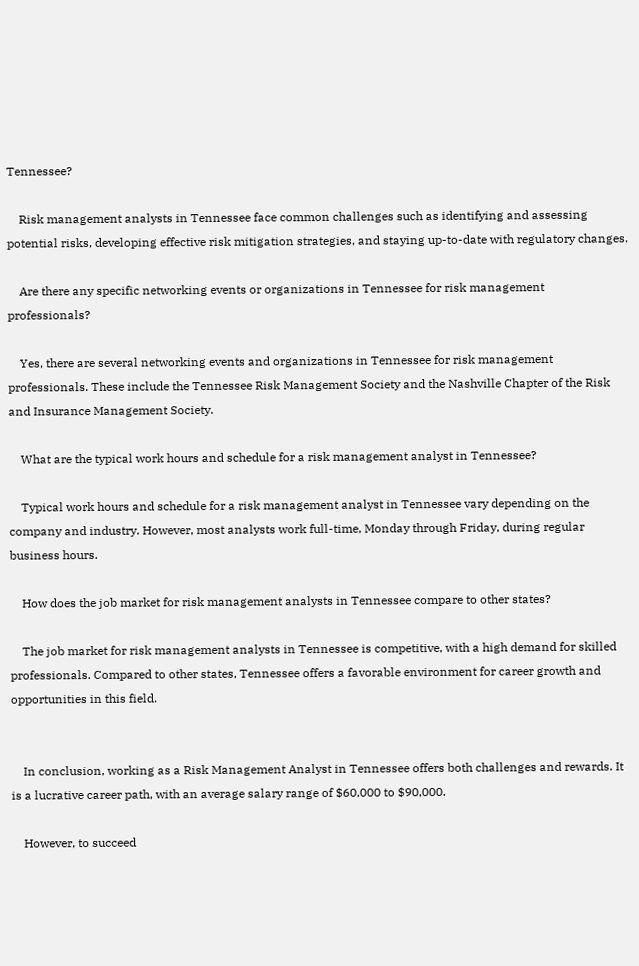Tennessee?

    Risk management analysts in Tennessee face common challenges such as identifying and assessing potential risks, developing effective risk mitigation strategies, and staying up-to-date with regulatory changes.

    Are there any specific networking events or organizations in Tennessee for risk management professionals?

    Yes, there are several networking events and organizations in Tennessee for risk management professionals. These include the Tennessee Risk Management Society and the Nashville Chapter of the Risk and Insurance Management Society.

    What are the typical work hours and schedule for a risk management analyst in Tennessee?

    Typical work hours and schedule for a risk management analyst in Tennessee vary depending on the company and industry. However, most analysts work full-time, Monday through Friday, during regular business hours.

    How does the job market for risk management analysts in Tennessee compare to other states?

    The job market for risk management analysts in Tennessee is competitive, with a high demand for skilled professionals. Compared to other states, Tennessee offers a favorable environment for career growth and opportunities in this field.


    In conclusion, working as a Risk Management Analyst in Tennessee offers both challenges and rewards. It is a lucrative career path, with an average salary range of $60,000 to $90,000.

    However, to succeed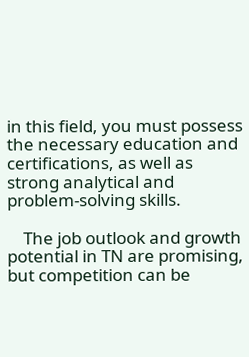in this field, you must possess the necessary education and certifications, as well as strong analytical and problem-solving skills.

    The job outlook and growth potential in TN are promising, but competition can be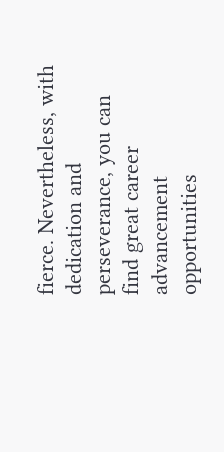fierce. Nevertheless, with dedication and perseverance, you can find great career advancement opportunities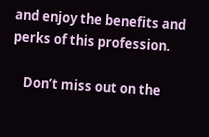and enjoy the benefits and perks of this profession.

    Don’t miss out on the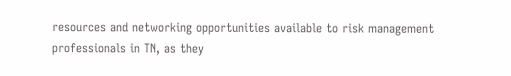resources and networking opportunities available to risk management professionals in TN, as they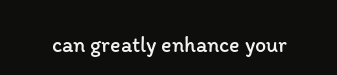can greatly enhance your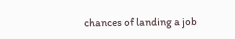chances of landing a job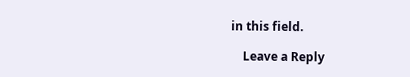in this field.

    Leave a Reply